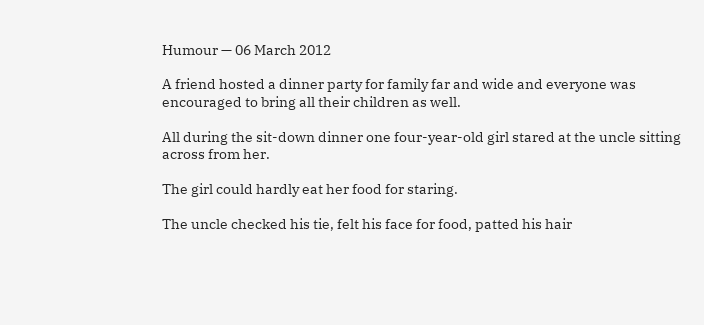Humour — 06 March 2012

A friend hosted a dinner party for family far and wide and everyone was encouraged to bring all their children as well.

All during the sit-down dinner one four-year-old girl stared at the uncle sitting across from her.

The girl could hardly eat her food for staring.

The uncle checked his tie, felt his face for food, patted his hair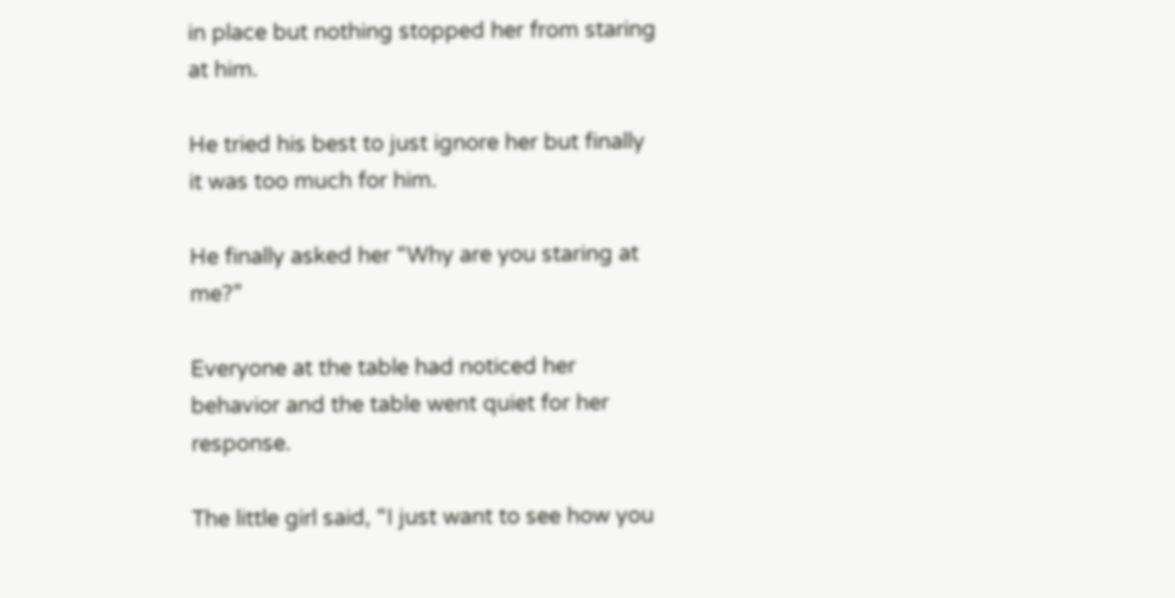in place but nothing stopped her from staring at him.

He tried his best to just ignore her but finally it was too much for him.

He finally asked her “Why are you staring at me?”

Everyone at the table had noticed her behavior and the table went quiet for her response.

The little girl said, “I just want to see how you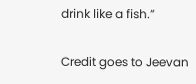drink like a fish.”

Credit goes to Jeevan